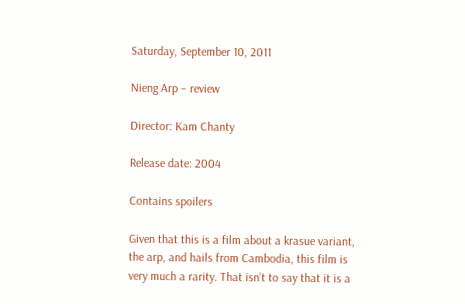Saturday, September 10, 2011

Nieng Arp – review

Director: Kam Chanty

Release date: 2004

Contains spoilers

Given that this is a film about a krasue variant, the arp, and hails from Cambodia, this film is very much a rarity. That isn’t to say that it is a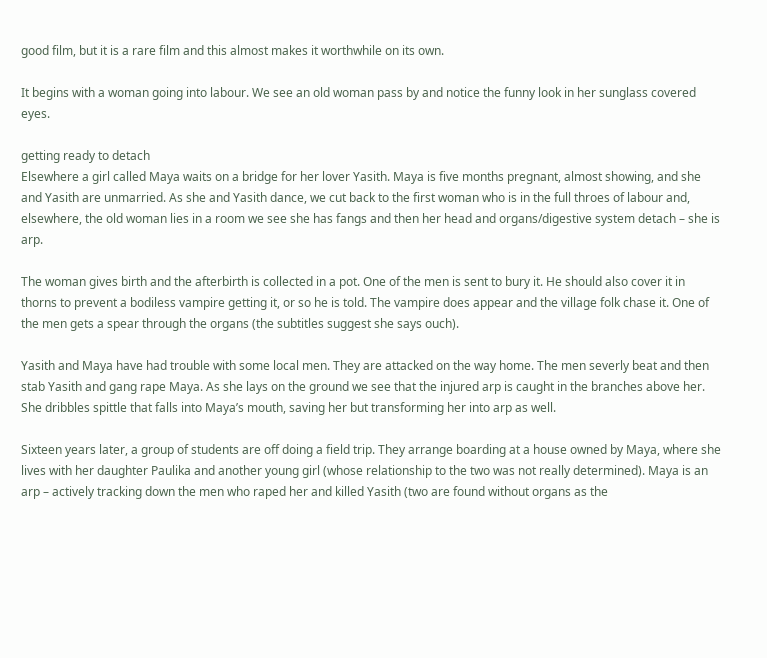good film, but it is a rare film and this almost makes it worthwhile on its own.

It begins with a woman going into labour. We see an old woman pass by and notice the funny look in her sunglass covered eyes.

getting ready to detach
Elsewhere a girl called Maya waits on a bridge for her lover Yasith. Maya is five months pregnant, almost showing, and she and Yasith are unmarried. As she and Yasith dance, we cut back to the first woman who is in the full throes of labour and, elsewhere, the old woman lies in a room we see she has fangs and then her head and organs/digestive system detach – she is arp.

The woman gives birth and the afterbirth is collected in a pot. One of the men is sent to bury it. He should also cover it in thorns to prevent a bodiless vampire getting it, or so he is told. The vampire does appear and the village folk chase it. One of the men gets a spear through the organs (the subtitles suggest she says ouch).

Yasith and Maya have had trouble with some local men. They are attacked on the way home. The men severly beat and then stab Yasith and gang rape Maya. As she lays on the ground we see that the injured arp is caught in the branches above her. She dribbles spittle that falls into Maya’s mouth, saving her but transforming her into arp as well.

Sixteen years later, a group of students are off doing a field trip. They arrange boarding at a house owned by Maya, where she lives with her daughter Paulika and another young girl (whose relationship to the two was not really determined). Maya is an arp – actively tracking down the men who raped her and killed Yasith (two are found without organs as the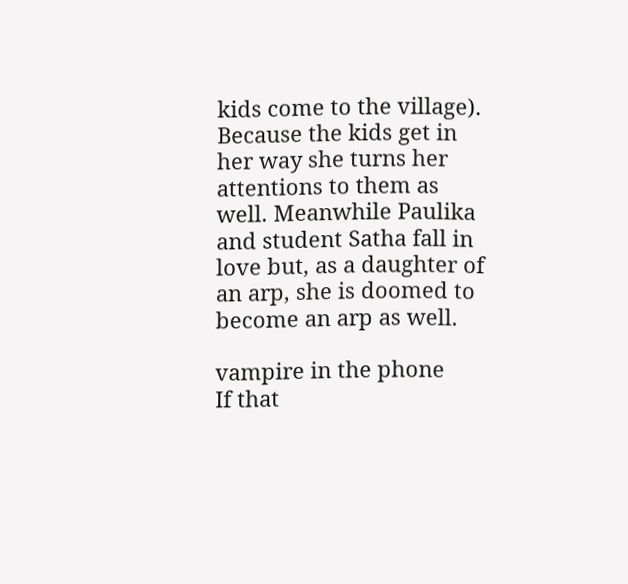kids come to the village). Because the kids get in her way she turns her attentions to them as well. Meanwhile Paulika and student Satha fall in love but, as a daughter of an arp, she is doomed to become an arp as well.

vampire in the phone
If that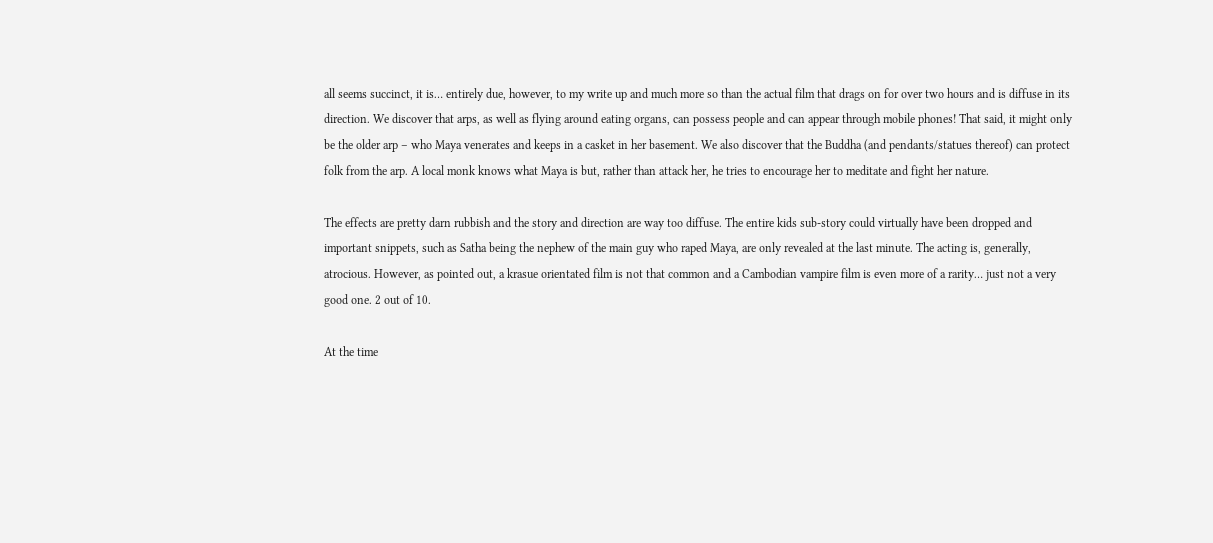all seems succinct, it is… entirely due, however, to my write up and much more so than the actual film that drags on for over two hours and is diffuse in its direction. We discover that arps, as well as flying around eating organs, can possess people and can appear through mobile phones! That said, it might only be the older arp – who Maya venerates and keeps in a casket in her basement. We also discover that the Buddha (and pendants/statues thereof) can protect folk from the arp. A local monk knows what Maya is but, rather than attack her, he tries to encourage her to meditate and fight her nature.

The effects are pretty darn rubbish and the story and direction are way too diffuse. The entire kids sub-story could virtually have been dropped and important snippets, such as Satha being the nephew of the main guy who raped Maya, are only revealed at the last minute. The acting is, generally, atrocious. However, as pointed out, a krasue orientated film is not that common and a Cambodian vampire film is even more of a rarity… just not a very good one. 2 out of 10.

At the time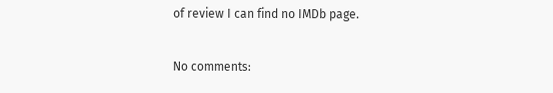of review I can find no IMDb page.

No comments: